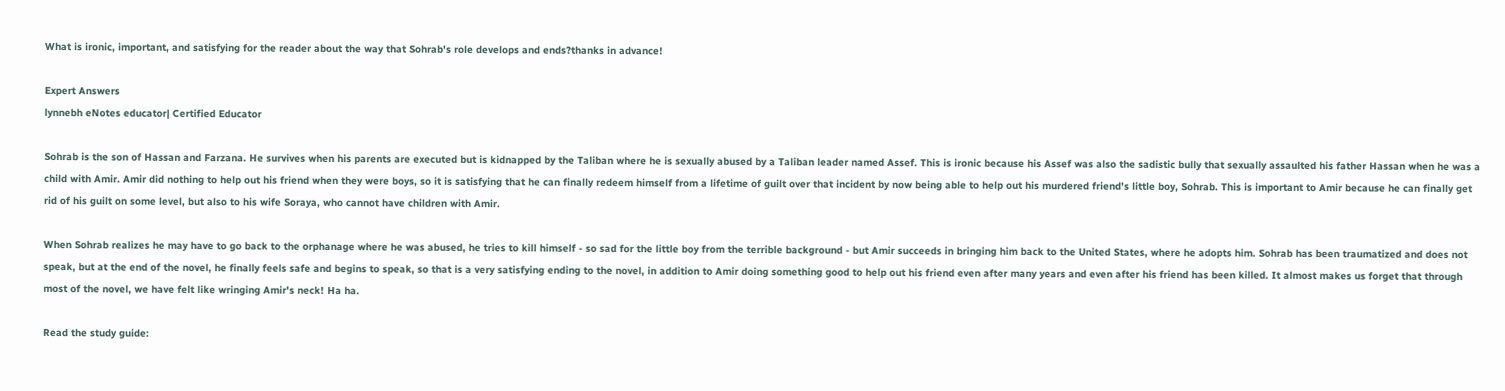What is ironic, important, and satisfying for the reader about the way that Sohrab's role develops and ends?thanks in advance!

Expert Answers
lynnebh eNotes educator| Certified Educator

Sohrab is the son of Hassan and Farzana. He survives when his parents are executed but is kidnapped by the Taliban where he is sexually abused by a Taliban leader named Assef. This is ironic because his Assef was also the sadistic bully that sexually assaulted his father Hassan when he was a child with Amir. Amir did nothing to help out his friend when they were boys, so it is satisfying that he can finally redeem himself from a lifetime of guilt over that incident by now being able to help out his murdered friend's little boy, Sohrab. This is important to Amir because he can finally get rid of his guilt on some level, but also to his wife Soraya, who cannot have children with Amir.

When Sohrab realizes he may have to go back to the orphanage where he was abused, he tries to kill himself - so sad for the little boy from the terrible background - but Amir succeeds in bringing him back to the United States, where he adopts him. Sohrab has been traumatized and does not speak, but at the end of the novel, he finally feels safe and begins to speak, so that is a very satisfying ending to the novel, in addition to Amir doing something good to help out his friend even after many years and even after his friend has been killed. It almost makes us forget that through most of the novel, we have felt like wringing Amir's neck! Ha ha.

Read the study guide: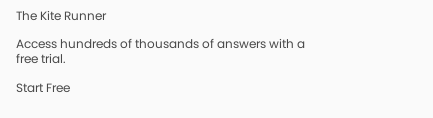The Kite Runner

Access hundreds of thousands of answers with a free trial.

Start Free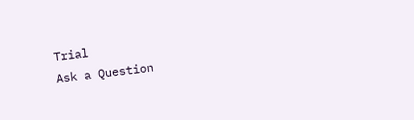Trial
Ask a Question